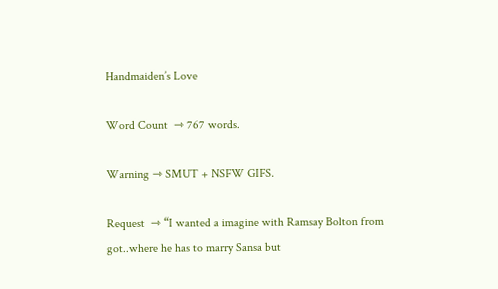Handmaiden’s Love

Word Count  ⇾ 767 words.

Warning ⇾ SMUT + NSFW GIFS.

Request  ⇾ “I wanted a imagine with Ramsay Bolton from got..where he has to marry Sansa but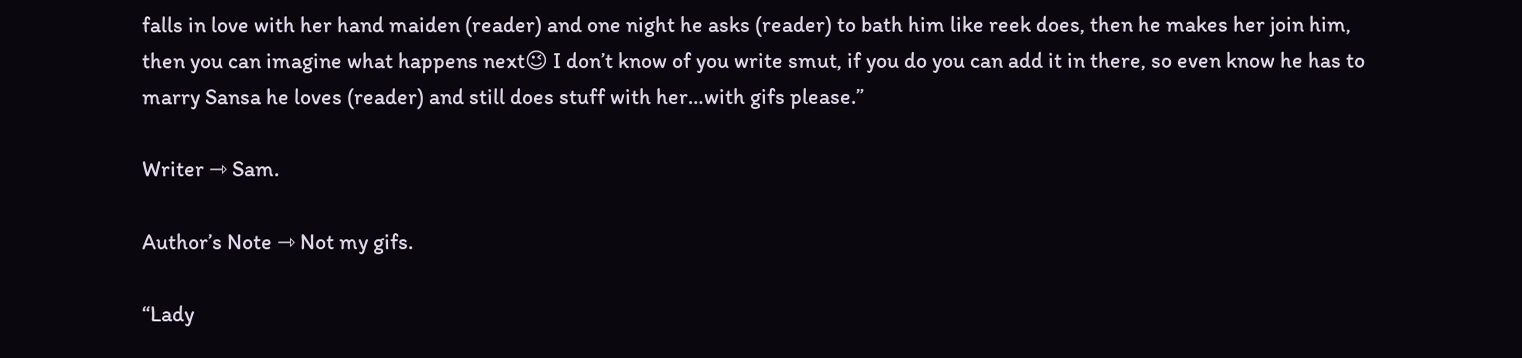falls in love with her hand maiden (reader) and one night he asks (reader) to bath him like reek does, then he makes her join him, then you can imagine what happens next😉 I don’t know of you write smut, if you do you can add it in there, so even know he has to marry Sansa he loves (reader) and still does stuff with her…with gifs please.”

Writer ⇾ Sam.

Author’s Note ⇾ Not my gifs.

“Lady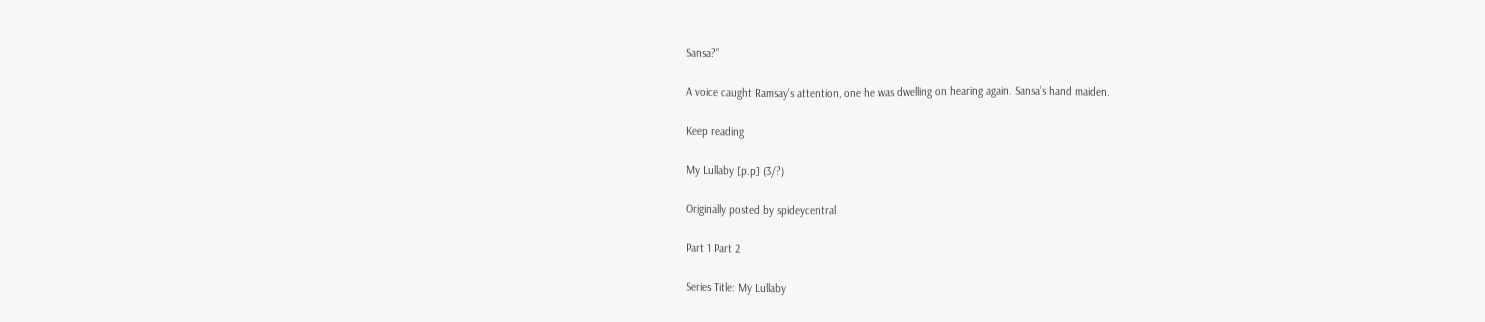Sansa?”

A voice caught Ramsay’s attention, one he was dwelling on hearing again. Sansa’s hand maiden.

Keep reading

My Lullaby [p.p] (3/?)

Originally posted by spideycentral

Part 1 Part 2

Series Title: My Lullaby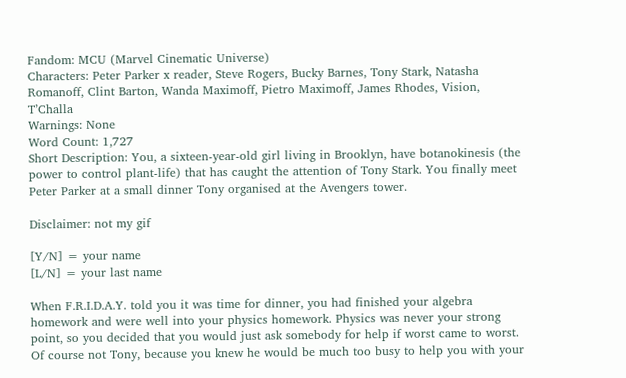Fandom: MCU (Marvel Cinematic Universe)
Characters: Peter Parker x reader, Steve Rogers, Bucky Barnes, Tony Stark, Natasha Romanoff, Clint Barton, Wanda Maximoff, Pietro Maximoff, James Rhodes, Vision, T’Challa
Warnings: None
Word Count: 1,727
Short Description: You, a sixteen-year-old girl living in Brooklyn, have botanokinesis (the power to control plant-life) that has caught the attention of Tony Stark. You finally meet Peter Parker at a small dinner Tony organised at the Avengers tower.

Disclaimer: not my gif

[Y/N] = your name
[L/N] = your last name

When F.R.I.D.A.Y. told you it was time for dinner, you had finished your algebra homework and were well into your physics homework. Physics was never your strong point, so you decided that you would just ask somebody for help if worst came to worst. Of course not Tony, because you knew he would be much too busy to help you with your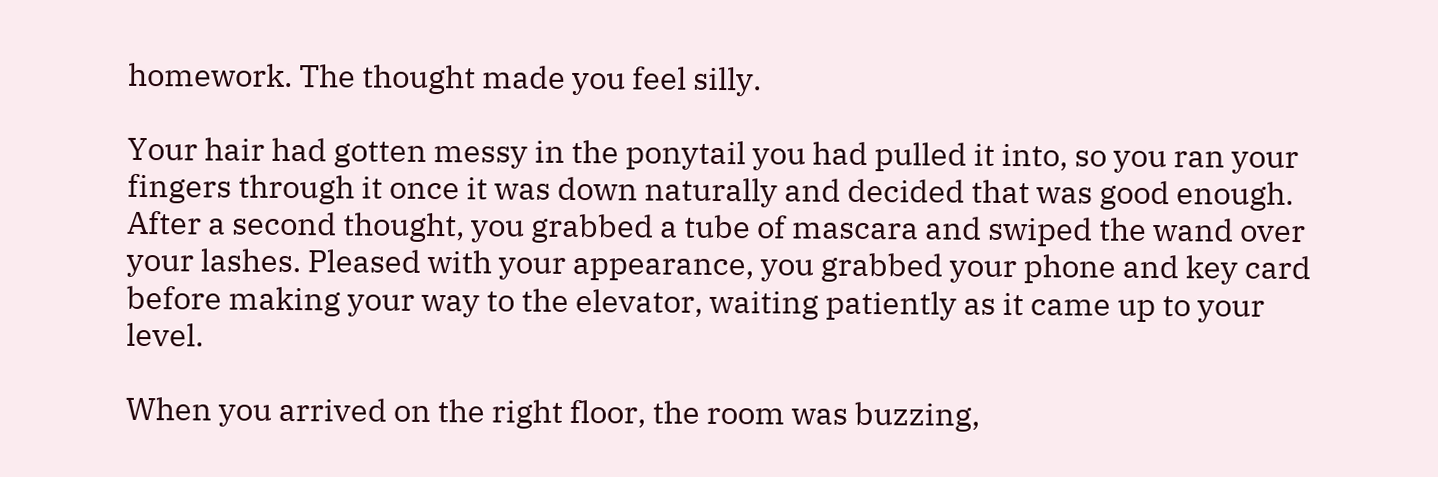homework. The thought made you feel silly.

Your hair had gotten messy in the ponytail you had pulled it into, so you ran your fingers through it once it was down naturally and decided that was good enough. After a second thought, you grabbed a tube of mascara and swiped the wand over your lashes. Pleased with your appearance, you grabbed your phone and key card before making your way to the elevator, waiting patiently as it came up to your level.

When you arrived on the right floor, the room was buzzing,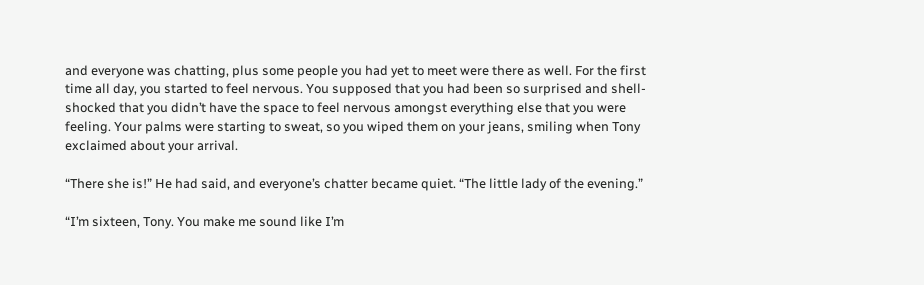and everyone was chatting, plus some people you had yet to meet were there as well. For the first time all day, you started to feel nervous. You supposed that you had been so surprised and shell-shocked that you didn’t have the space to feel nervous amongst everything else that you were feeling. Your palms were starting to sweat, so you wiped them on your jeans, smiling when Tony exclaimed about your arrival.

“There she is!” He had said, and everyone’s chatter became quiet. “The little lady of the evening.”

“I’m sixteen, Tony. You make me sound like I’m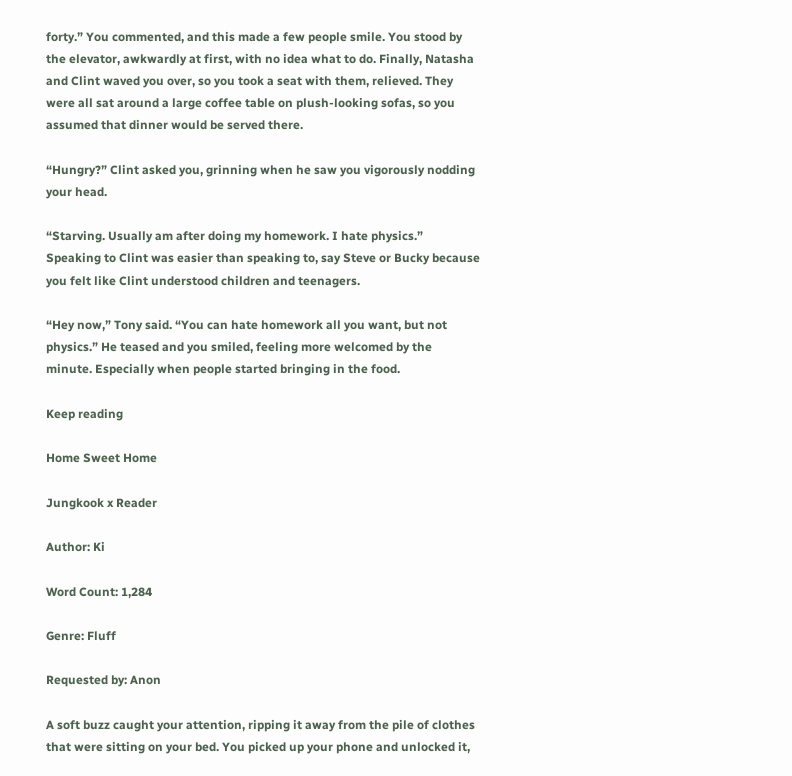forty.” You commented, and this made a few people smile. You stood by the elevator, awkwardly at first, with no idea what to do. Finally, Natasha and Clint waved you over, so you took a seat with them, relieved. They were all sat around a large coffee table on plush-looking sofas, so you assumed that dinner would be served there.

“Hungry?” Clint asked you, grinning when he saw you vigorously nodding your head.

“Starving. Usually am after doing my homework. I hate physics.” Speaking to Clint was easier than speaking to, say Steve or Bucky because you felt like Clint understood children and teenagers.

“Hey now,” Tony said. “You can hate homework all you want, but not physics.” He teased and you smiled, feeling more welcomed by the minute. Especially when people started bringing in the food.

Keep reading

Home Sweet Home

Jungkook x Reader

Author: Ki

Word Count: 1,284

Genre: Fluff

Requested by: Anon

A soft buzz caught your attention, ripping it away from the pile of clothes that were sitting on your bed. You picked up your phone and unlocked it,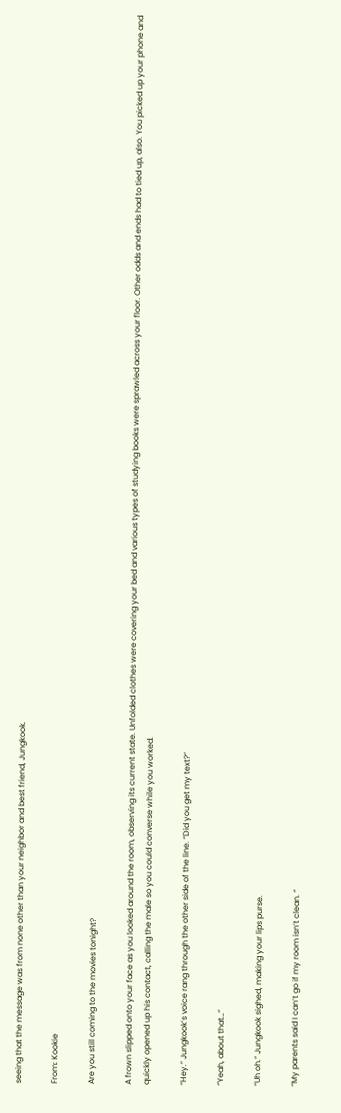seeing that the message was from none other than your neighbor and best friend, Jungkook.

From: Kookie

Are you still coming to the movies tonight?

A frown slipped onto your face as you looked around the room, observing its current state. Unfolded clothes were covering your bed and various types of studying books were sprawled across your floor. Other odds and ends had to tied up, also. You picked up your phone and quickly opened up his contact, calling the male so you could converse while you worked.

“Hey.” Jungkook’s voice rang through the other side of the line. “Did you get my text?”

“Yeah, about that…”

“Uh oh.” Jungkook sighed, making your lips purse.

“My parents said I can’t go if my room isn’t clean. “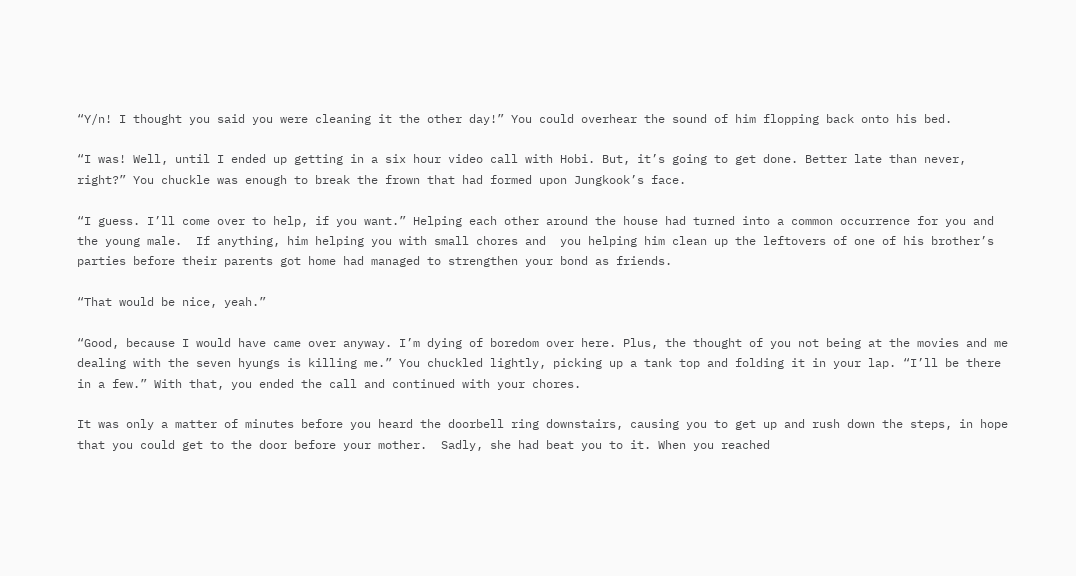“Y/n! I thought you said you were cleaning it the other day!” You could overhear the sound of him flopping back onto his bed.

“I was! Well, until I ended up getting in a six hour video call with Hobi. But, it’s going to get done. Better late than never, right?” You chuckle was enough to break the frown that had formed upon Jungkook’s face.

“I guess. I’ll come over to help, if you want.” Helping each other around the house had turned into a common occurrence for you and the young male.  If anything, him helping you with small chores and  you helping him clean up the leftovers of one of his brother’s parties before their parents got home had managed to strengthen your bond as friends.

“That would be nice, yeah.”

“Good, because I would have came over anyway. I’m dying of boredom over here. Plus, the thought of you not being at the movies and me dealing with the seven hyungs is killing me.” You chuckled lightly, picking up a tank top and folding it in your lap. “I’ll be there in a few.” With that, you ended the call and continued with your chores.

It was only a matter of minutes before you heard the doorbell ring downstairs, causing you to get up and rush down the steps, in hope that you could get to the door before your mother.  Sadly, she had beat you to it. When you reached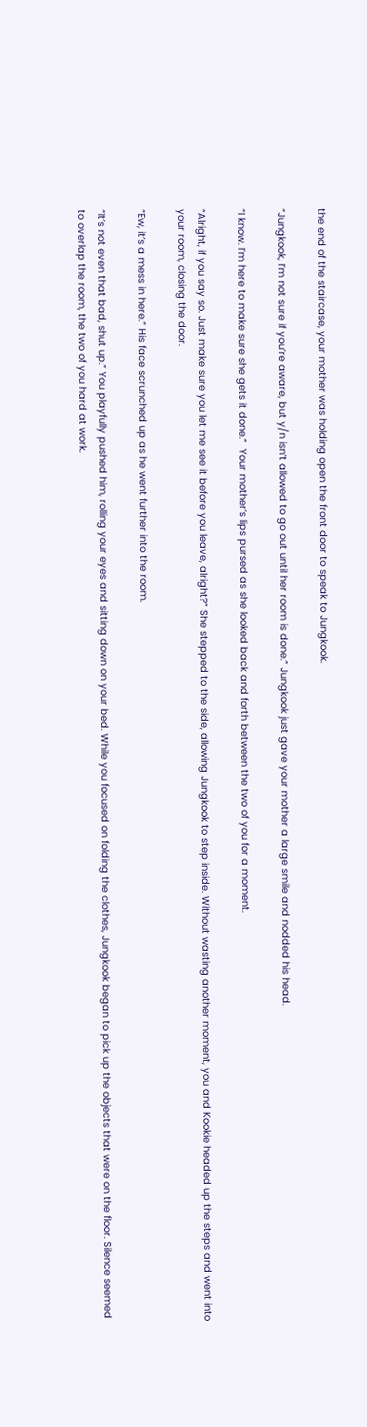the end of the staircase, your mother was holding open the front door to speak to Jungkook.

“Jungkook, I’m not sure if you’re aware, but y/n isn’t allowed to go out until her room is done.” Jungkook just gave your mother a large smile and nodded his head.

“I know. I’m here to make sure she gets it done.”  Your mother’s lips pursed as she looked back and forth between the two of you for a moment.

“Alright, if you say so. Just make sure you let me see it before you leave, alright?” She stepped to the side, allowing Jungkook to step inside. Without wasting another moment, you and Kookie headed up the steps and went into your room, closing the door.

“Ew, it’s a mess in here.” His face scrunched up as he went further into the room.

“It’s not even that bad, shut up.” You playfully pushed him, rolling your eyes and sitting down on your bed. While you focused on folding the clothes, Jungkook began to pick up the objects that were on the floor. Silence seemed to overlap the room, the two of you hard at work.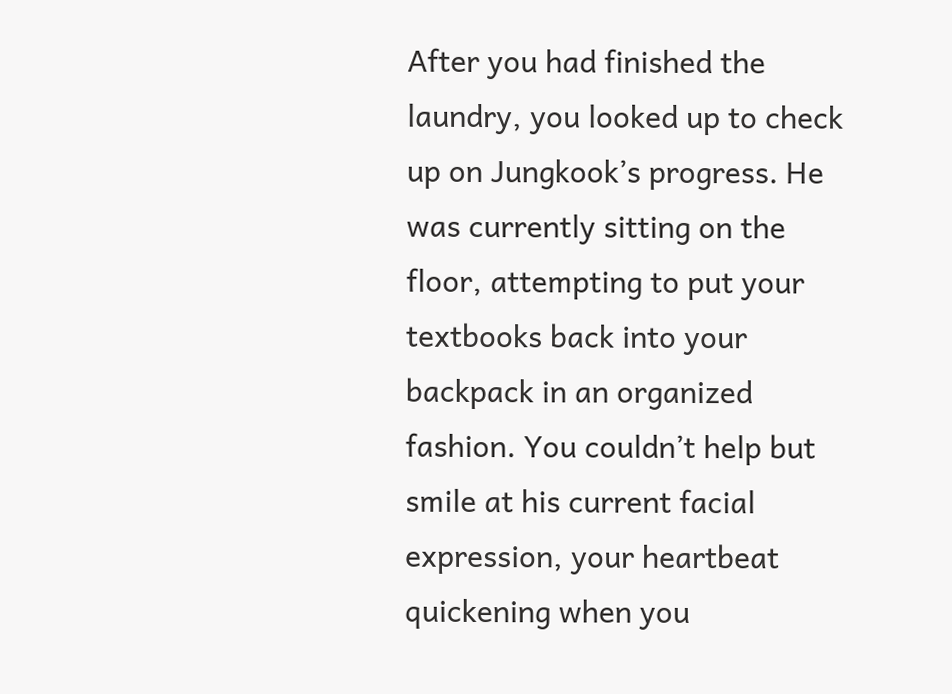After you had finished the laundry, you looked up to check up on Jungkook’s progress. He was currently sitting on the floor, attempting to put your textbooks back into your backpack in an organized fashion. You couldn’t help but smile at his current facial expression, your heartbeat quickening when you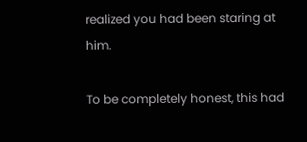realized you had been staring at him.

To be completely honest, this had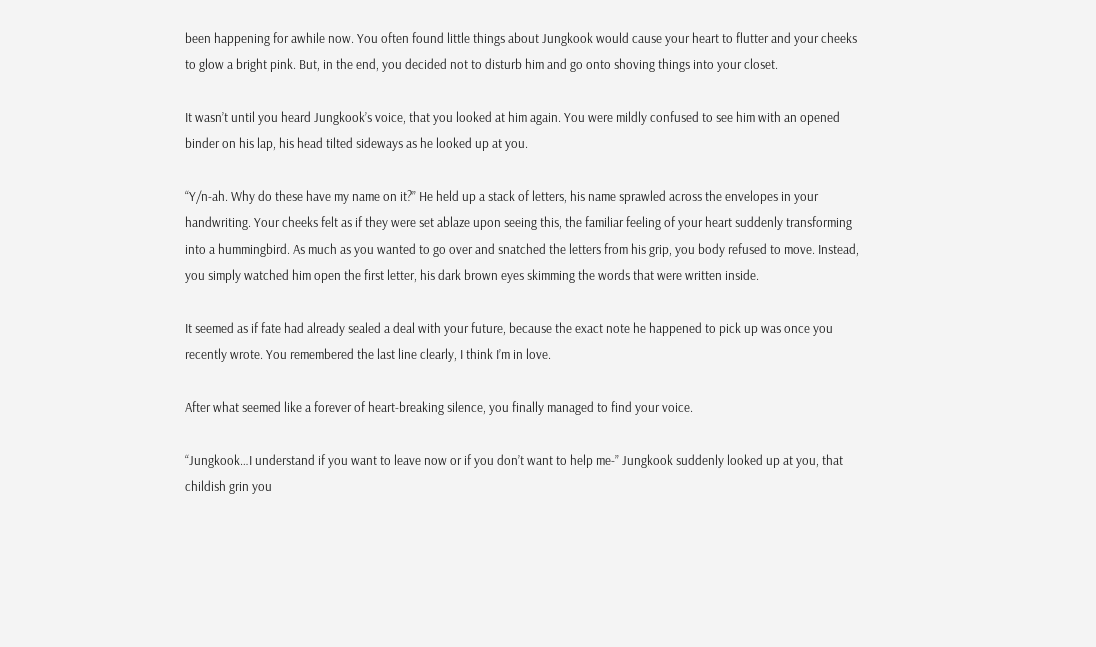been happening for awhile now. You often found little things about Jungkook would cause your heart to flutter and your cheeks to glow a bright pink. But, in the end, you decided not to disturb him and go onto shoving things into your closet.

It wasn’t until you heard Jungkook’s voice, that you looked at him again. You were mildly confused to see him with an opened binder on his lap, his head tilted sideways as he looked up at you.

“Y/n-ah. Why do these have my name on it?” He held up a stack of letters, his name sprawled across the envelopes in your handwriting. Your cheeks felt as if they were set ablaze upon seeing this, the familiar feeling of your heart suddenly transforming into a hummingbird. As much as you wanted to go over and snatched the letters from his grip, you body refused to move. Instead, you simply watched him open the first letter, his dark brown eyes skimming the words that were written inside.

It seemed as if fate had already sealed a deal with your future, because the exact note he happened to pick up was once you recently wrote. You remembered the last line clearly, I think I’m in love.

After what seemed like a forever of heart-breaking silence, you finally managed to find your voice.

“Jungkook…I understand if you want to leave now or if you don’t want to help me-” Jungkook suddenly looked up at you, that childish grin you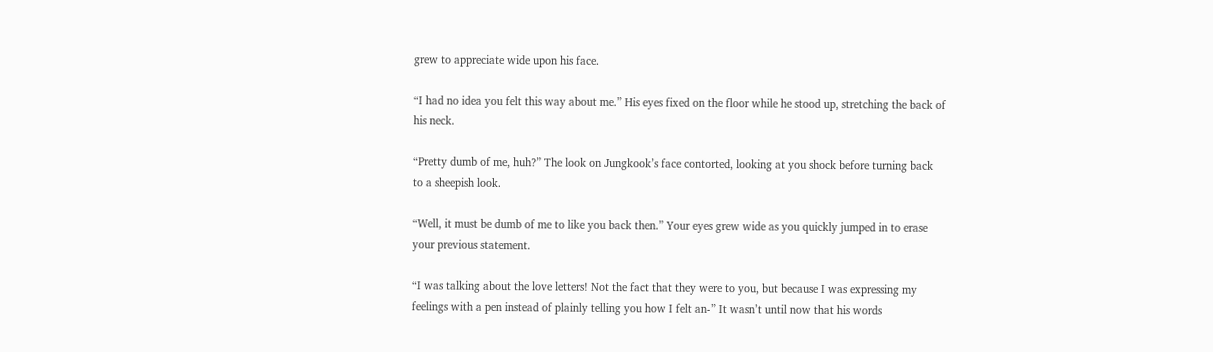grew to appreciate wide upon his face.

“I had no idea you felt this way about me.” His eyes fixed on the floor while he stood up, stretching the back of his neck.

“Pretty dumb of me, huh?” The look on Jungkook’s face contorted, looking at you shock before turning back to a sheepish look.

“Well, it must be dumb of me to like you back then.” Your eyes grew wide as you quickly jumped in to erase your previous statement.

“I was talking about the love letters! Not the fact that they were to you, but because I was expressing my feelings with a pen instead of plainly telling you how I felt an-” It wasn’t until now that his words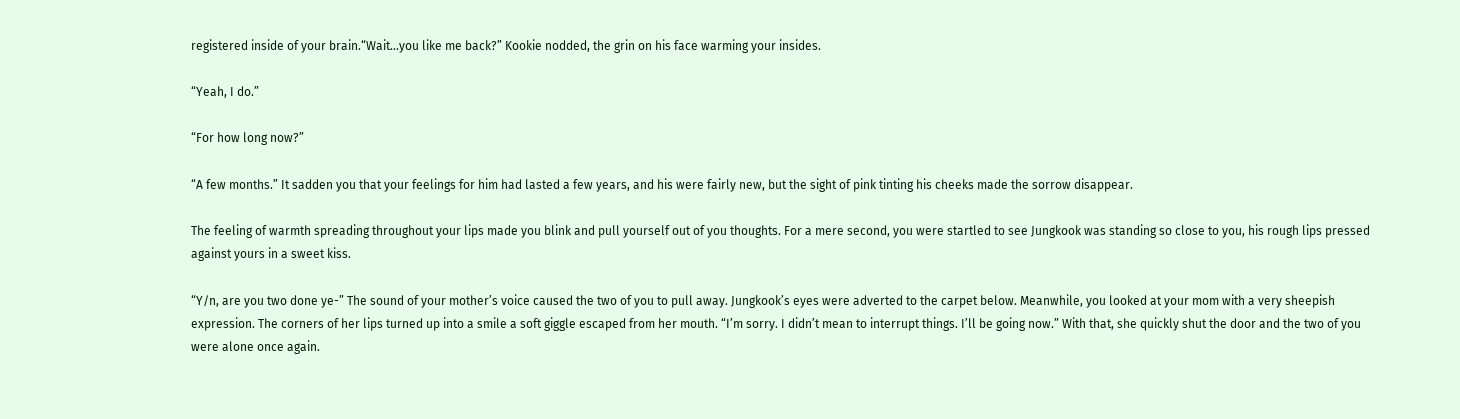registered inside of your brain.“Wait…you like me back?” Kookie nodded, the grin on his face warming your insides.

“Yeah, I do.”

“For how long now?”

“A few months.” It sadden you that your feelings for him had lasted a few years, and his were fairly new, but the sight of pink tinting his cheeks made the sorrow disappear.

The feeling of warmth spreading throughout your lips made you blink and pull yourself out of you thoughts. For a mere second, you were startled to see Jungkook was standing so close to you, his rough lips pressed against yours in a sweet kiss.

“Y/n, are you two done ye-” The sound of your mother’s voice caused the two of you to pull away. Jungkook’s eyes were adverted to the carpet below. Meanwhile, you looked at your mom with a very sheepish expression. The corners of her lips turned up into a smile a soft giggle escaped from her mouth. “I’m sorry. I didn’t mean to interrupt things. I’ll be going now.” With that, she quickly shut the door and the two of you were alone once again.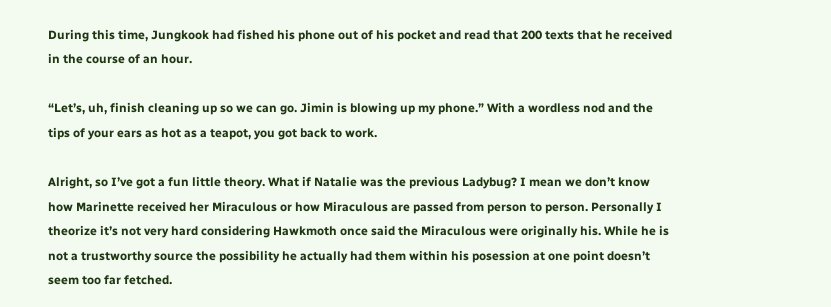During this time, Jungkook had fished his phone out of his pocket and read that 200 texts that he received in the course of an hour.

“Let’s, uh, finish cleaning up so we can go. Jimin is blowing up my phone.” With a wordless nod and the tips of your ears as hot as a teapot, you got back to work.

Alright, so I’ve got a fun little theory. What if Natalie was the previous Ladybug? I mean we don’t know how Marinette received her Miraculous or how Miraculous are passed from person to person. Personally I theorize it’s not very hard considering Hawkmoth once said the Miraculous were originally his. While he is not a trustworthy source the possibility he actually had them within his posession at one point doesn’t seem too far fetched.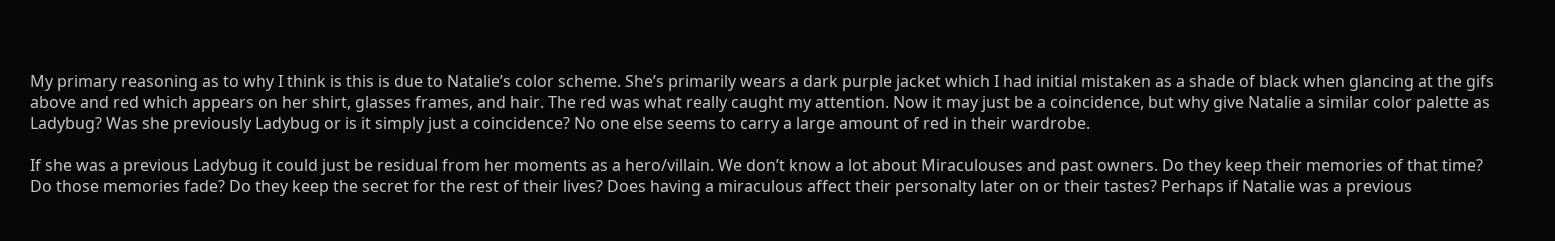My primary reasoning as to why I think is this is due to Natalie’s color scheme. She’s primarily wears a dark purple jacket which I had initial mistaken as a shade of black when glancing at the gifs above and red which appears on her shirt, glasses frames, and hair. The red was what really caught my attention. Now it may just be a coincidence, but why give Natalie a similar color palette as Ladybug? Was she previously Ladybug or is it simply just a coincidence? No one else seems to carry a large amount of red in their wardrobe.

If she was a previous Ladybug it could just be residual from her moments as a hero/villain. We don’t know a lot about Miraculouses and past owners. Do they keep their memories of that time? Do those memories fade? Do they keep the secret for the rest of their lives? Does having a miraculous affect their personalty later on or their tastes? Perhaps if Natalie was a previous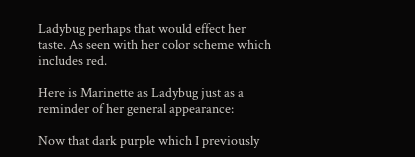Ladybug perhaps that would effect her taste. As seen with her color scheme which includes red.

Here is Marinette as Ladybug just as a reminder of her general appearance:

Now that dark purple which I previously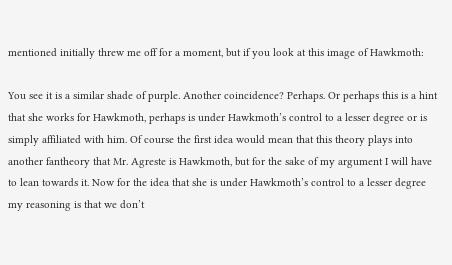mentioned initially threw me off for a moment, but if you look at this image of Hawkmoth:

You see it is a similar shade of purple. Another coincidence? Perhaps. Or perhaps this is a hint that she works for Hawkmoth, perhaps is under Hawkmoth’s control to a lesser degree or is simply affiliated with him. Of course the first idea would mean that this theory plays into another fantheory that Mr. Agreste is Hawkmoth, but for the sake of my argument I will have to lean towards it. Now for the idea that she is under Hawkmoth’s control to a lesser degree my reasoning is that we don’t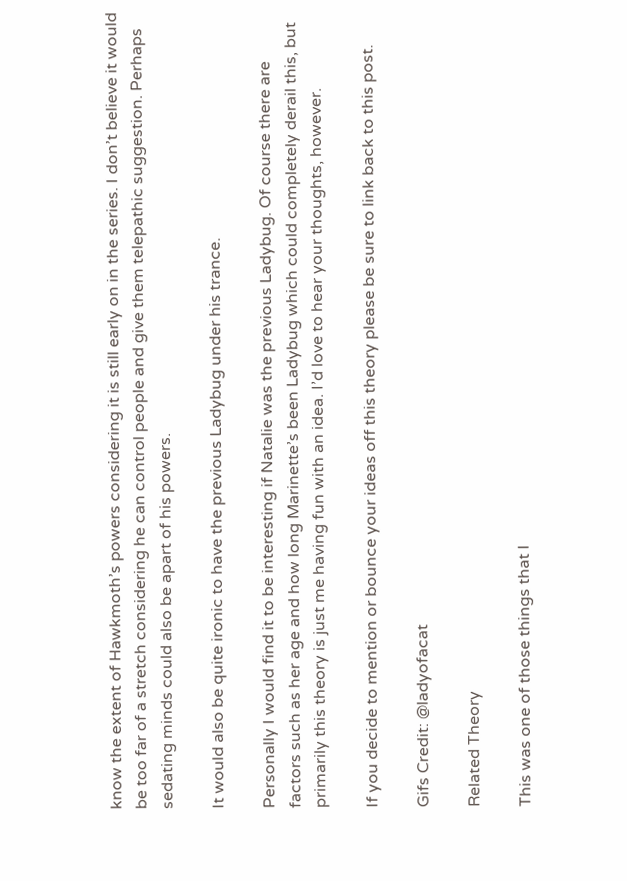know the extent of Hawkmoth’s powers considering it is still early on in the series. I don’t believe it would be too far of a stretch considering he can control people and give them telepathic suggestion. Perhaps sedating minds could also be apart of his powers.

It would also be quite ironic to have the previous Ladybug under his trance.

Personally I would find it to be interesting if Natalie was the previous Ladybug. Of course there are factors such as her age and how long Marinette’s been Ladybug which could completely derail this, but primarily this theory is just me having fun with an idea. I’d love to hear your thoughts, however.

If you decide to mention or bounce your ideas off this theory please be sure to link back to this post.

Gifs Credit: @ladyofacat

Related Theory

This was one of those things that I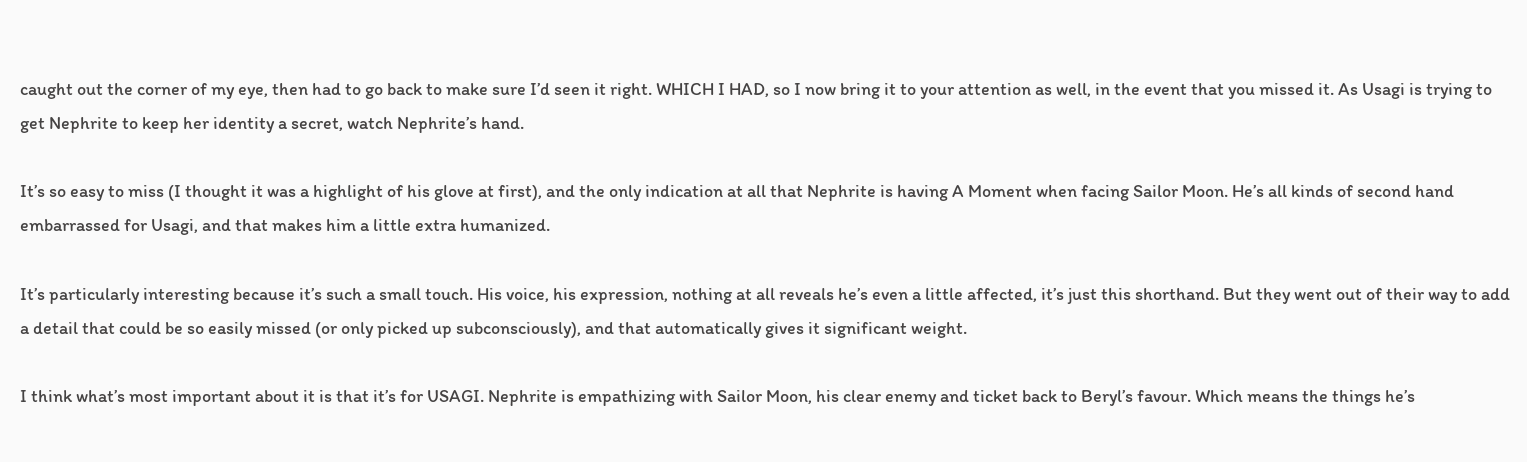caught out the corner of my eye, then had to go back to make sure I’d seen it right. WHICH I HAD, so I now bring it to your attention as well, in the event that you missed it. As Usagi is trying to get Nephrite to keep her identity a secret, watch Nephrite’s hand.

It’s so easy to miss (I thought it was a highlight of his glove at first), and the only indication at all that Nephrite is having A Moment when facing Sailor Moon. He’s all kinds of second hand embarrassed for Usagi, and that makes him a little extra humanized.

It’s particularly interesting because it’s such a small touch. His voice, his expression, nothing at all reveals he’s even a little affected, it’s just this shorthand. But they went out of their way to add a detail that could be so easily missed (or only picked up subconsciously), and that automatically gives it significant weight.

I think what’s most important about it is that it’s for USAGI. Nephrite is empathizing with Sailor Moon, his clear enemy and ticket back to Beryl’s favour. Which means the things he’s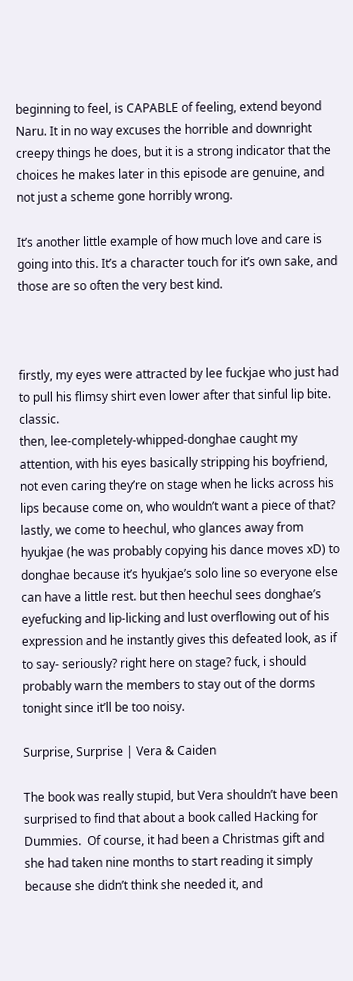beginning to feel, is CAPABLE of feeling, extend beyond Naru. It in no way excuses the horrible and downright creepy things he does, but it is a strong indicator that the choices he makes later in this episode are genuine, and not just a scheme gone horribly wrong.

It’s another little example of how much love and care is going into this. It’s a character touch for it’s own sake, and those are so often the very best kind.



firstly, my eyes were attracted by lee fuckjae who just had to pull his flimsy shirt even lower after that sinful lip bite. classic.
then, lee-completely-whipped-donghae caught my attention, with his eyes basically stripping his boyfriend, not even caring they’re on stage when he licks across his lips because come on, who wouldn’t want a piece of that?
lastly, we come to heechul, who glances away from hyukjae (he was probably copying his dance moves xD) to donghae because it’s hyukjae’s solo line so everyone else can have a little rest. but then heechul sees donghae’s eyefucking and lip-licking and lust overflowing out of his expression and he instantly gives this defeated look, as if to say- seriously? right here on stage? fuck, i should probably warn the members to stay out of the dorms tonight since it’ll be too noisy.

Surprise, Surprise | Vera & Caiden

The book was really stupid, but Vera shouldn’t have been surprised to find that about a book called Hacking for Dummies.  Of course, it had been a Christmas gift and she had taken nine months to start reading it simply because she didn’t think she needed it, and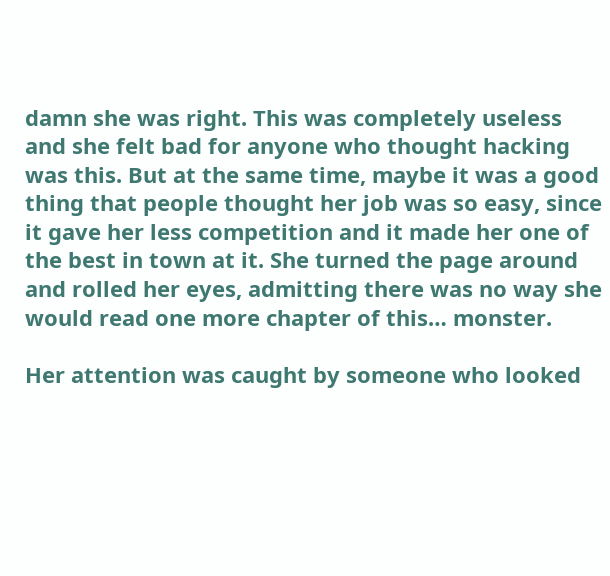damn she was right. This was completely useless and she felt bad for anyone who thought hacking was this. But at the same time, maybe it was a good thing that people thought her job was so easy, since it gave her less competition and it made her one of the best in town at it. She turned the page around and rolled her eyes, admitting there was no way she would read one more chapter of this… monster.

Her attention was caught by someone who looked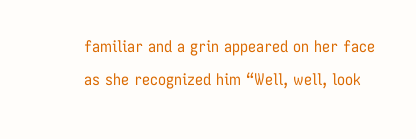familiar and a grin appeared on her face as she recognized him “Well, well, look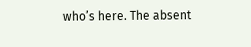who’s here. The absent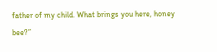father of my child. What brings you here, honey bee?”